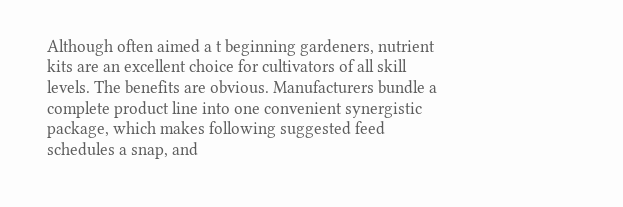Although often aimed a t beginning gardeners, nutrient kits are an excellent choice for cultivators of all skill levels. The benefits are obvious. Manufacturers bundle a complete product line into one convenient synergistic package, which makes following suggested feed schedules a snap, and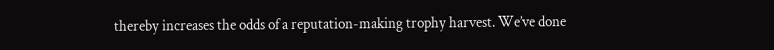thereby increases the odds of a reputation-making trophy harvest. We’ve done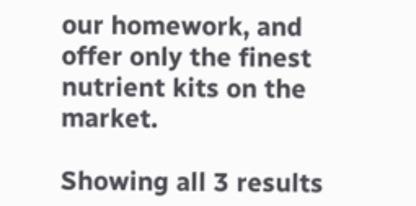our homework, and offer only the finest nutrient kits on the market.

Showing all 3 results